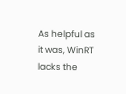As helpful as it was, WinRT lacks the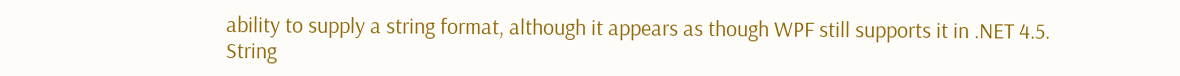ability to supply a string format, although it appears as though WPF still supports it in .NET 4.5. String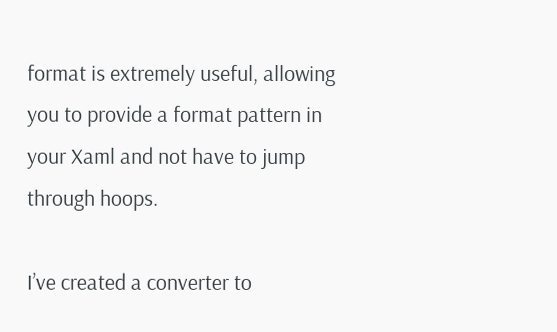format is extremely useful, allowing you to provide a format pattern in your Xaml and not have to jump through hoops.

I’ve created a converter to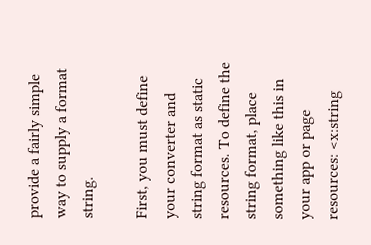provide a fairly simple way to supply a format string.

First, you must define your converter and string format as static resources. To define the string format, place something like this in your app or page resources: <x:string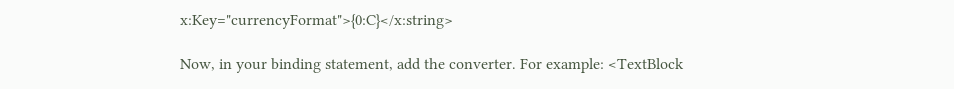x:Key="currencyFormat">{0:C}</x:string>

Now, in your binding statement, add the converter. For example: <TextBlock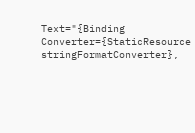Text="{Binding Converter={StaticResource stringFormatConverter},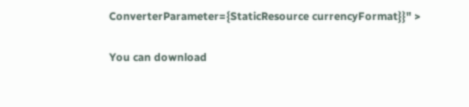ConverterParameter={StaticResource currencyFormat}}" >

You can download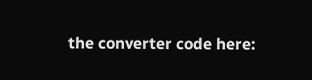the converter code here: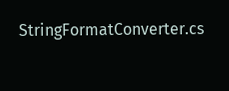StringFormatConverter.cs